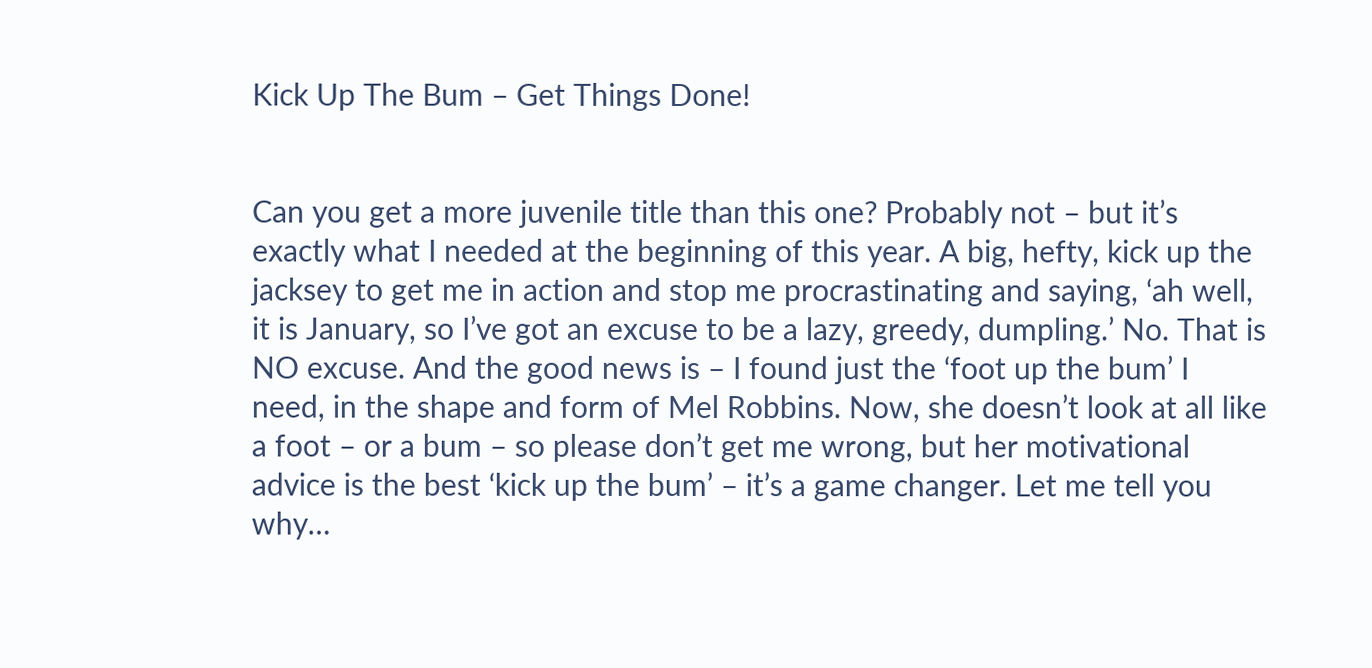Kick Up The Bum – Get Things Done!


Can you get a more juvenile title than this one? Probably not – but it’s exactly what I needed at the beginning of this year. A big, hefty, kick up the jacksey to get me in action and stop me procrastinating and saying, ‘ah well, it is January, so I’ve got an excuse to be a lazy, greedy, dumpling.’ No. That is NO excuse. And the good news is – I found just the ‘foot up the bum’ I need, in the shape and form of Mel Robbins. Now, she doesn’t look at all like a foot – or a bum – so please don’t get me wrong, but her motivational advice is the best ‘kick up the bum’ – it’s a game changer. Let me tell you why…